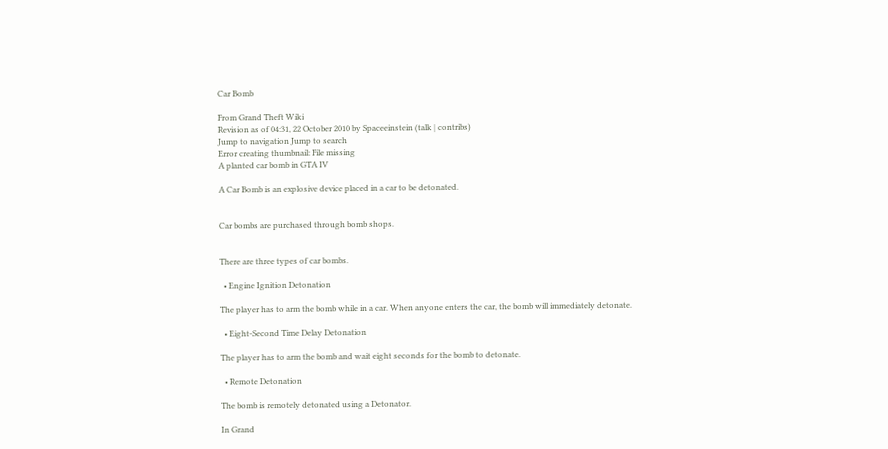Car Bomb

From Grand Theft Wiki
Revision as of 04:31, 22 October 2010 by Spaceeinstein (talk | contribs)
Jump to navigation Jump to search
Error creating thumbnail: File missing
A planted car bomb in GTA IV

A Car Bomb is an explosive device placed in a car to be detonated.


Car bombs are purchased through bomb shops.


There are three types of car bombs.

  • Engine Ignition Detonation

The player has to arm the bomb while in a car. When anyone enters the car, the bomb will immediately detonate.

  • Eight-Second Time Delay Detonation

The player has to arm the bomb and wait eight seconds for the bomb to detonate.

  • Remote Detonation

The bomb is remotely detonated using a Detonator.

In Grand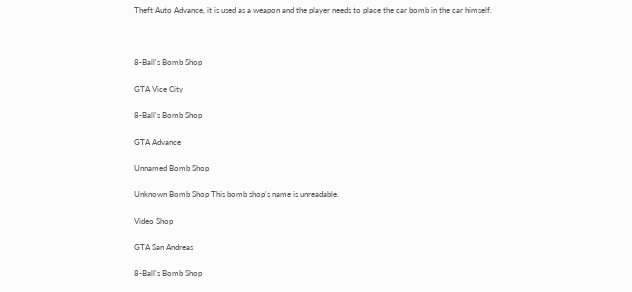Theft Auto Advance, it is used as a weapon and the player needs to place the car bomb in the car himself.



8-Ball's Bomb Shop

GTA Vice City

8-Ball's Bomb Shop

GTA Advance

Unnamed Bomb Shop

Unknown Bomb Shop This bomb shop's name is unreadable.

Video Shop

GTA San Andreas

8-Ball's Bomb Shop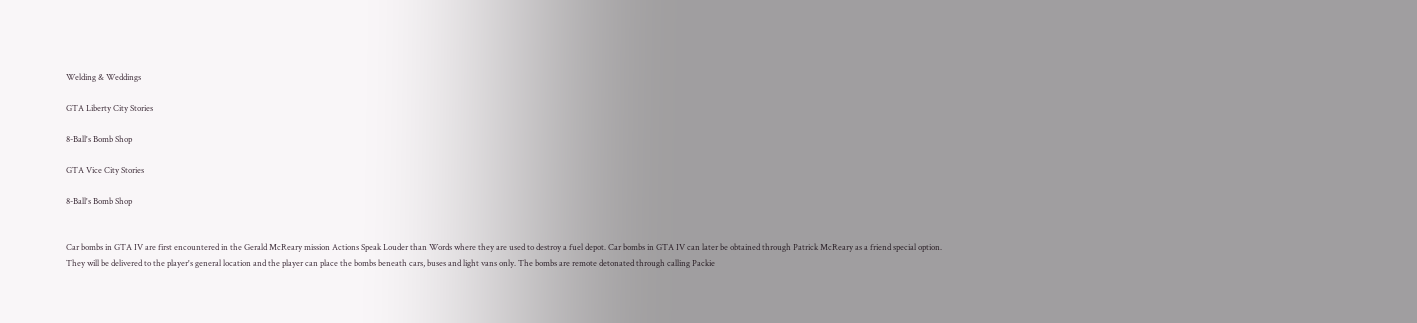Welding & Weddings

GTA Liberty City Stories

8-Ball's Bomb Shop

GTA Vice City Stories

8-Ball's Bomb Shop


Car bombs in GTA IV are first encountered in the Gerald McReary mission Actions Speak Louder than Words where they are used to destroy a fuel depot. Car bombs in GTA IV can later be obtained through Patrick McReary as a friend special option. They will be delivered to the player's general location and the player can place the bombs beneath cars, buses and light vans only. The bombs are remote detonated through calling Packie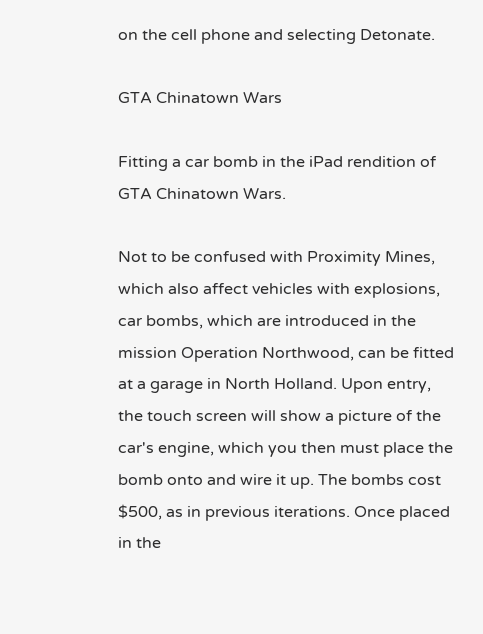on the cell phone and selecting Detonate.

GTA Chinatown Wars

Fitting a car bomb in the iPad rendition of GTA Chinatown Wars.

Not to be confused with Proximity Mines, which also affect vehicles with explosions, car bombs, which are introduced in the mission Operation Northwood, can be fitted at a garage in North Holland. Upon entry, the touch screen will show a picture of the car's engine, which you then must place the bomb onto and wire it up. The bombs cost $500, as in previous iterations. Once placed in the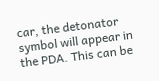car, the detonator symbol will appear in the PDA. This can be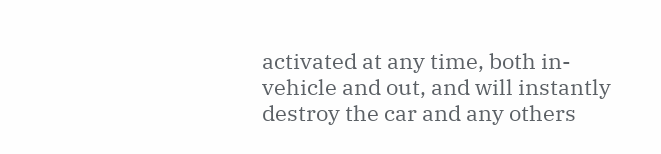activated at any time, both in-vehicle and out, and will instantly destroy the car and any others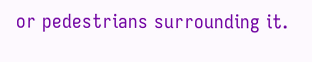or pedestrians surrounding it.